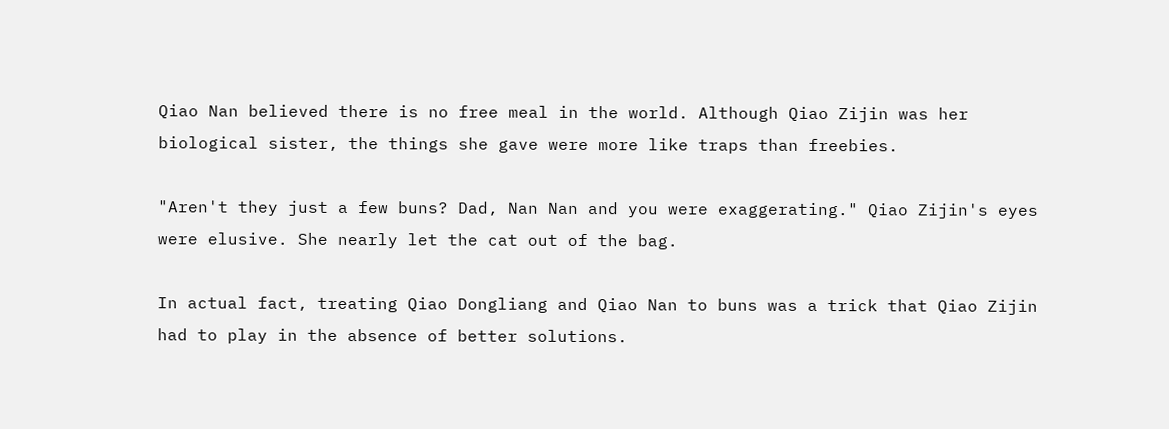Qiao Nan believed there is no free meal in the world. Although Qiao Zijin was her biological sister, the things she gave were more like traps than freebies.

"Aren't they just a few buns? Dad, Nan Nan and you were exaggerating." Qiao Zijin's eyes were elusive. She nearly let the cat out of the bag.

In actual fact, treating Qiao Dongliang and Qiao Nan to buns was a trick that Qiao Zijin had to play in the absence of better solutions.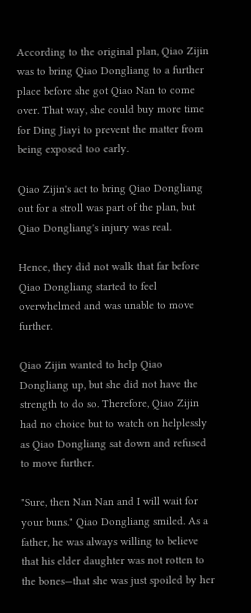According to the original plan, Qiao Zijin was to bring Qiao Dongliang to a further place before she got Qiao Nan to come over. That way, she could buy more time for Ding Jiayi to prevent the matter from being exposed too early.

Qiao Zijin's act to bring Qiao Dongliang out for a stroll was part of the plan, but Qiao Dongliang's injury was real.

Hence, they did not walk that far before Qiao Dongliang started to feel overwhelmed and was unable to move further.

Qiao Zijin wanted to help Qiao Dongliang up, but she did not have the strength to do so. Therefore, Qiao Zijin had no choice but to watch on helplessly as Qiao Dongliang sat down and refused to move further.

"Sure, then Nan Nan and I will wait for your buns." Qiao Dongliang smiled. As a father, he was always willing to believe that his elder daughter was not rotten to the bones—that she was just spoiled by her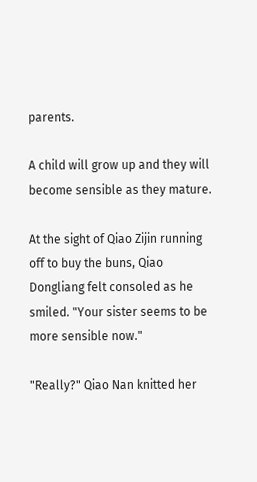parents.

A child will grow up and they will become sensible as they mature.

At the sight of Qiao Zijin running off to buy the buns, Qiao Dongliang felt consoled as he smiled. "Your sister seems to be more sensible now."

"Really?" Qiao Nan knitted her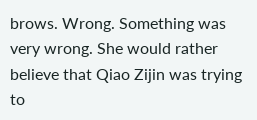brows. Wrong. Something was very wrong. She would rather believe that Qiao Zijin was trying to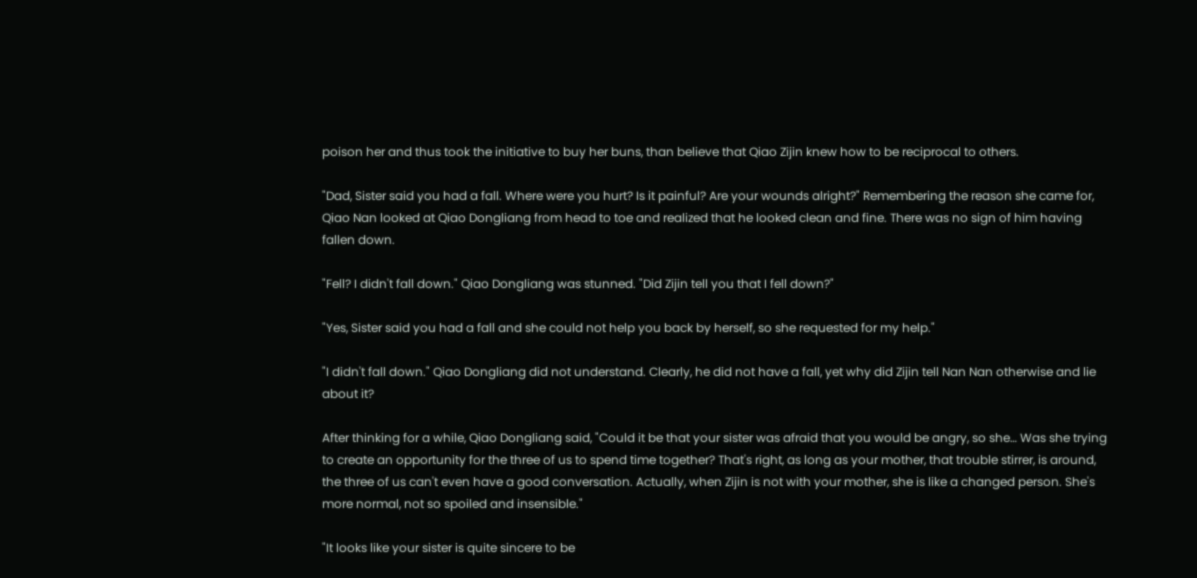poison her and thus took the initiative to buy her buns, than believe that Qiao Zijin knew how to be reciprocal to others.

"Dad, Sister said you had a fall. Where were you hurt? Is it painful? Are your wounds alright?" Remembering the reason she came for, Qiao Nan looked at Qiao Dongliang from head to toe and realized that he looked clean and fine. There was no sign of him having fallen down.

"Fell? I didn't fall down." Qiao Dongliang was stunned. "Did Zijin tell you that I fell down?"

"Yes, Sister said you had a fall and she could not help you back by herself, so she requested for my help."

"I didn't fall down." Qiao Dongliang did not understand. Clearly, he did not have a fall, yet why did Zijin tell Nan Nan otherwise and lie about it?

After thinking for a while, Qiao Dongliang said, "Could it be that your sister was afraid that you would be angry, so she… Was she trying to create an opportunity for the three of us to spend time together? That's right, as long as your mother, that trouble stirrer, is around, the three of us can't even have a good conversation. Actually, when Zijin is not with your mother, she is like a changed person. She's more normal, not so spoiled and insensible."

"It looks like your sister is quite sincere to be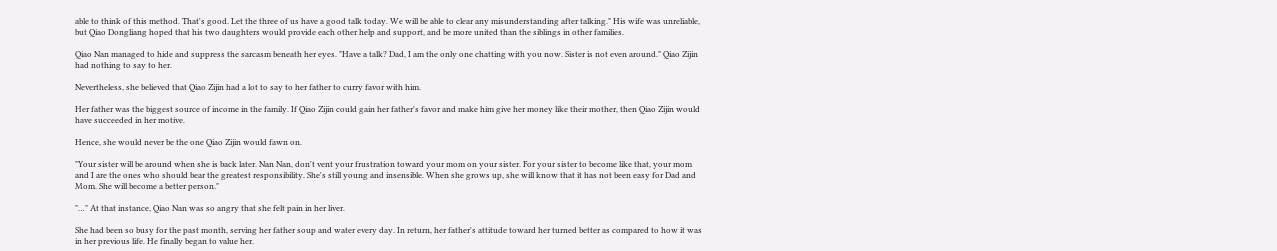able to think of this method. That's good. Let the three of us have a good talk today. We will be able to clear any misunderstanding after talking." His wife was unreliable, but Qiao Dongliang hoped that his two daughters would provide each other help and support, and be more united than the siblings in other families.

Qiao Nan managed to hide and suppress the sarcasm beneath her eyes. "Have a talk? Dad, I am the only one chatting with you now. Sister is not even around." Qiao Zijin had nothing to say to her.

Nevertheless, she believed that Qiao Zijin had a lot to say to her father to curry favor with him.

Her father was the biggest source of income in the family. If Qiao Zijin could gain her father's favor and make him give her money like their mother, then Qiao Zijin would have succeeded in her motive.

Hence, she would never be the one Qiao Zijin would fawn on.

"Your sister will be around when she is back later. Nan Nan, don't vent your frustration toward your mom on your sister. For your sister to become like that, your mom and I are the ones who should bear the greatest responsibility. She's still young and insensible. When she grows up, she will know that it has not been easy for Dad and Mom. She will become a better person."

"…" At that instance, Qiao Nan was so angry that she felt pain in her liver.

She had been so busy for the past month, serving her father soup and water every day. In return, her father's attitude toward her turned better as compared to how it was in her previous life. He finally began to value her.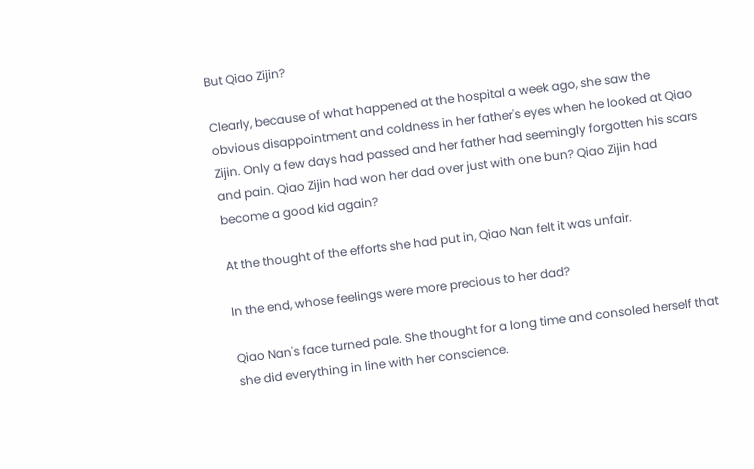But Qiao Zijin?

Clearly, because of what happened at the hospital a week ago, she saw the obvious disappointment and coldness in her father's eyes when he looked at Qiao Zijin. Only a few days had passed and her father had seemingly forgotten his scars and pain. Qiao Zijin had won her dad over just with one bun? Qiao Zijin had become a good kid again?

At the thought of the efforts she had put in, Qiao Nan felt it was unfair.

In the end, whose feelings were more precious to her dad?

Qiao Nan's face turned pale. She thought for a long time and consoled herself that she did everything in line with her conscience.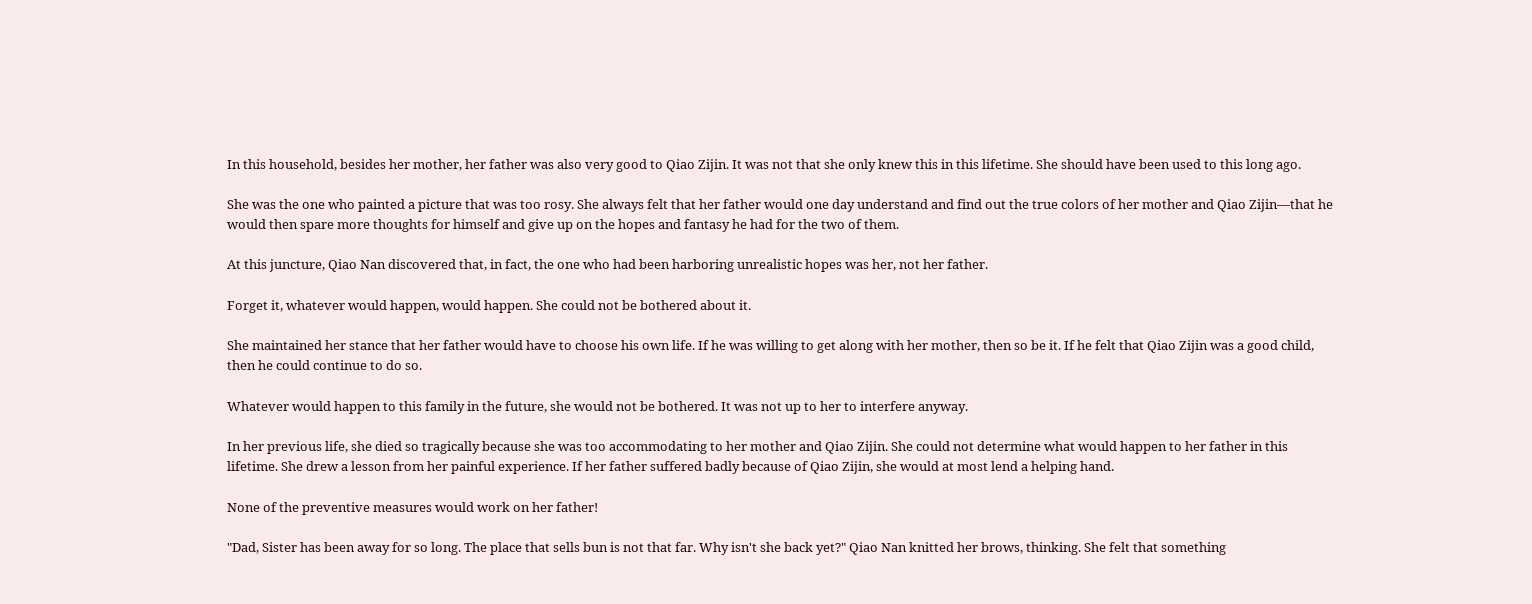In this household, besides her mother, her father was also very good to Qiao Zijin. It was not that she only knew this in this lifetime. She should have been used to this long ago.

She was the one who painted a picture that was too rosy. She always felt that her father would one day understand and find out the true colors of her mother and Qiao Zijin—that he would then spare more thoughts for himself and give up on the hopes and fantasy he had for the two of them.

At this juncture, Qiao Nan discovered that, in fact, the one who had been harboring unrealistic hopes was her, not her father.

Forget it, whatever would happen, would happen. She could not be bothered about it.

She maintained her stance that her father would have to choose his own life. If he was willing to get along with her mother, then so be it. If he felt that Qiao Zijin was a good child, then he could continue to do so.

Whatever would happen to this family in the future, she would not be bothered. It was not up to her to interfere anyway.

In her previous life, she died so tragically because she was too accommodating to her mother and Qiao Zijin. She could not determine what would happen to her father in this lifetime. She drew a lesson from her painful experience. If her father suffered badly because of Qiao Zijin, she would at most lend a helping hand.

None of the preventive measures would work on her father!

"Dad, Sister has been away for so long. The place that sells bun is not that far. Why isn't she back yet?" Qiao Nan knitted her brows, thinking. She felt that something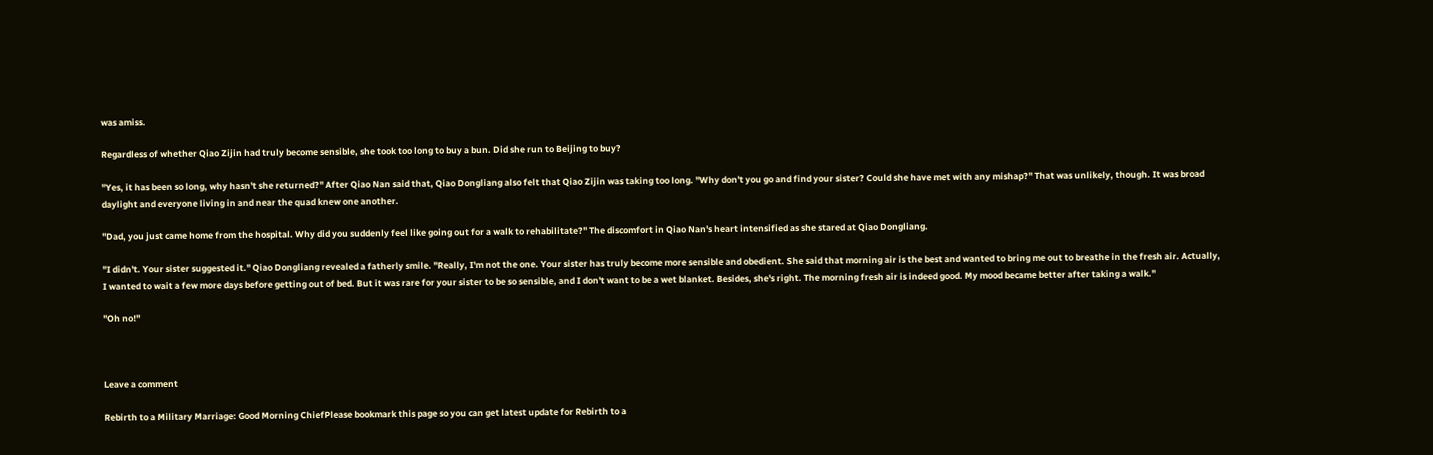was amiss.

Regardless of whether Qiao Zijin had truly become sensible, she took too long to buy a bun. Did she run to Beijing to buy?

"Yes, it has been so long, why hasn't she returned?" After Qiao Nan said that, Qiao Dongliang also felt that Qiao Zijin was taking too long. "Why don't you go and find your sister? Could she have met with any mishap?" That was unlikely, though. It was broad daylight and everyone living in and near the quad knew one another.

"Dad, you just came home from the hospital. Why did you suddenly feel like going out for a walk to rehabilitate?" The discomfort in Qiao Nan's heart intensified as she stared at Qiao Dongliang.

"I didn't. Your sister suggested it." Qiao Dongliang revealed a fatherly smile. "Really, I'm not the one. Your sister has truly become more sensible and obedient. She said that morning air is the best and wanted to bring me out to breathe in the fresh air. Actually, I wanted to wait a few more days before getting out of bed. But it was rare for your sister to be so sensible, and I don't want to be a wet blanket. Besides, she's right. The morning fresh air is indeed good. My mood became better after taking a walk."

"Oh no!"



Leave a comment

Rebirth to a Military Marriage: Good Morning ChiefPlease bookmark this page so you can get latest update for Rebirth to a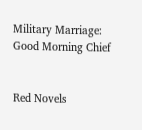Military Marriage: Good Morning Chief


Red Novels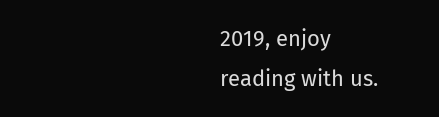2019, enjoy reading with us.